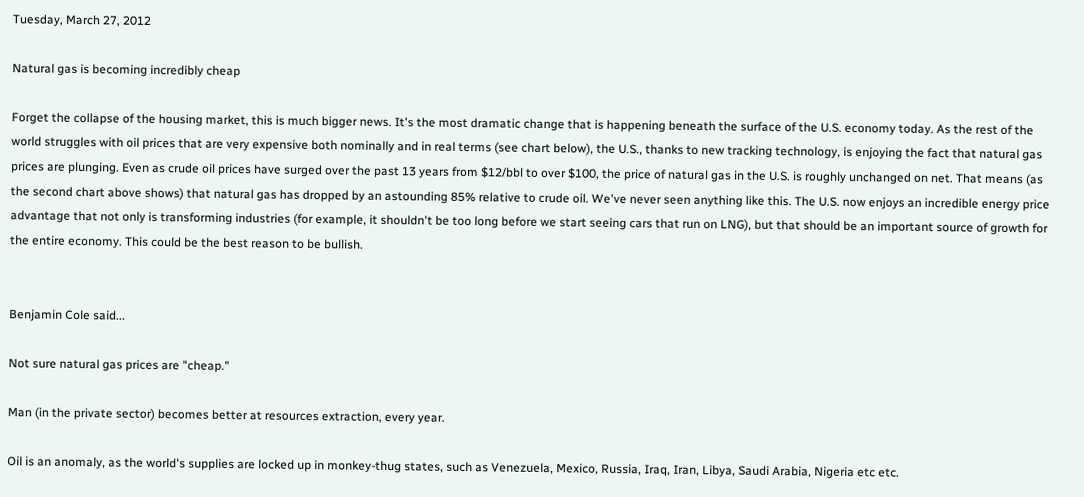Tuesday, March 27, 2012

Natural gas is becoming incredibly cheap

Forget the collapse of the housing market, this is much bigger news. It's the most dramatic change that is happening beneath the surface of the U.S. economy today. As the rest of the world struggles with oil prices that are very expensive both nominally and in real terms (see chart below), the U.S., thanks to new tracking technology, is enjoying the fact that natural gas prices are plunging. Even as crude oil prices have surged over the past 13 years from $12/bbl to over $100, the price of natural gas in the U.S. is roughly unchanged on net. That means (as the second chart above shows) that natural gas has dropped by an astounding 85% relative to crude oil. We've never seen anything like this. The U.S. now enjoys an incredible energy price advantage that not only is transforming industries (for example, it shouldn't be too long before we start seeing cars that run on LNG), but that should be an important source of growth for the entire economy. This could be the best reason to be bullish.


Benjamin Cole said...

Not sure natural gas prices are "cheap."

Man (in the private sector) becomes better at resources extraction, every year.

Oil is an anomaly, as the world's supplies are locked up in monkey-thug states, such as Venezuela, Mexico, Russia, Iraq, Iran, Libya, Saudi Arabia, Nigeria etc etc.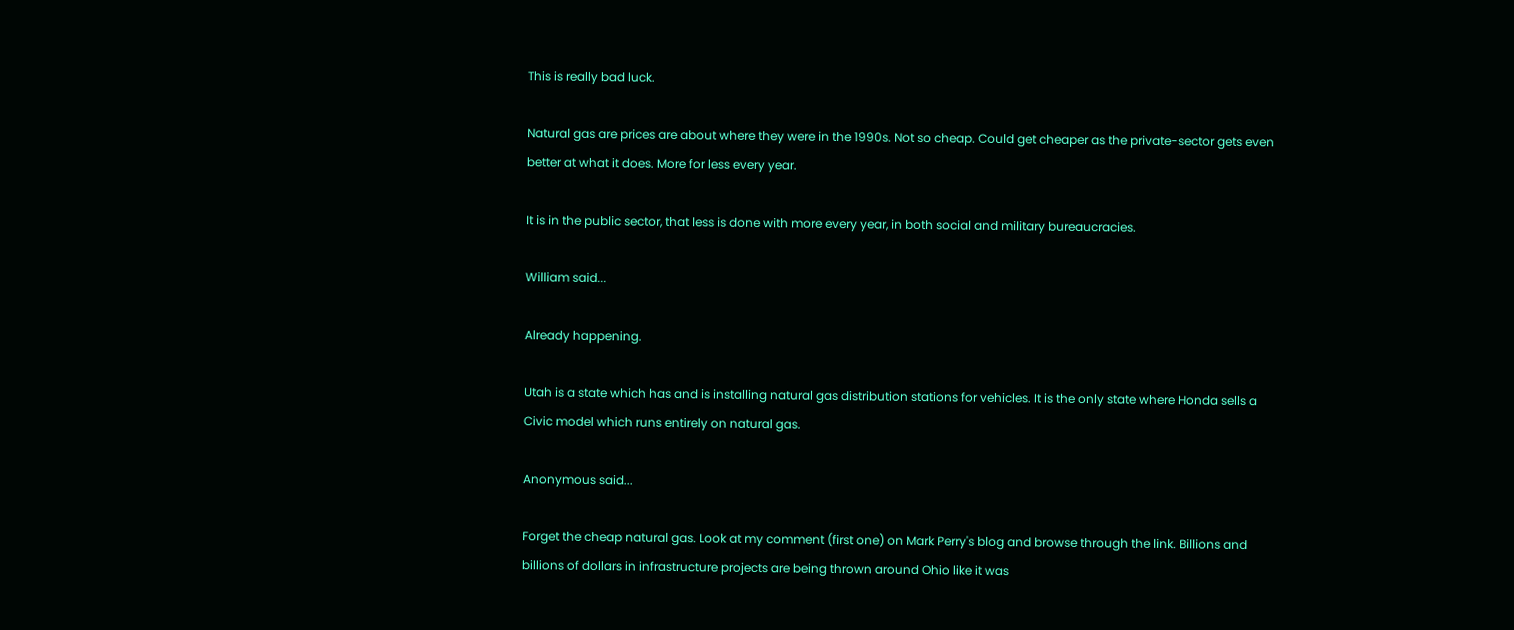This is really bad luck.

Natural gas are prices are about where they were in the 1990s. Not so cheap. Could get cheaper as the private-sector gets even better at what it does. More for less every year.

It is in the public sector, that less is done with more every year, in both social and military bureaucracies.

William said...

Already happening.

Utah is a state which has and is installing natural gas distribution stations for vehicles. It is the only state where Honda sells a Civic model which runs entirely on natural gas.

Anonymous said...

Forget the cheap natural gas. Look at my comment (first one) on Mark Perry's blog and browse through the link. Billions and billions of dollars in infrastructure projects are being thrown around Ohio like it was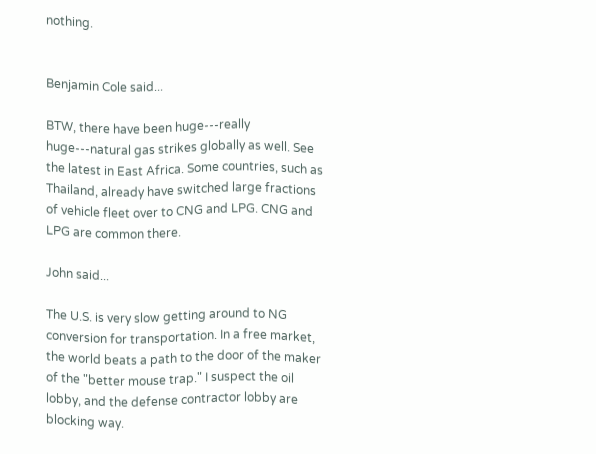nothing.


Benjamin Cole said...

BTW, there have been huge---really huge---natural gas strikes globally as well. See the latest in East Africa. Some countries, such as Thailand, already have switched large fractions of vehicle fleet over to CNG and LPG. CNG and LPG are common there.

John said...

The U.S. is very slow getting around to NG conversion for transportation. In a free market, the world beats a path to the door of the maker of the "better mouse trap." I suspect the oil lobby, and the defense contractor lobby are blocking way.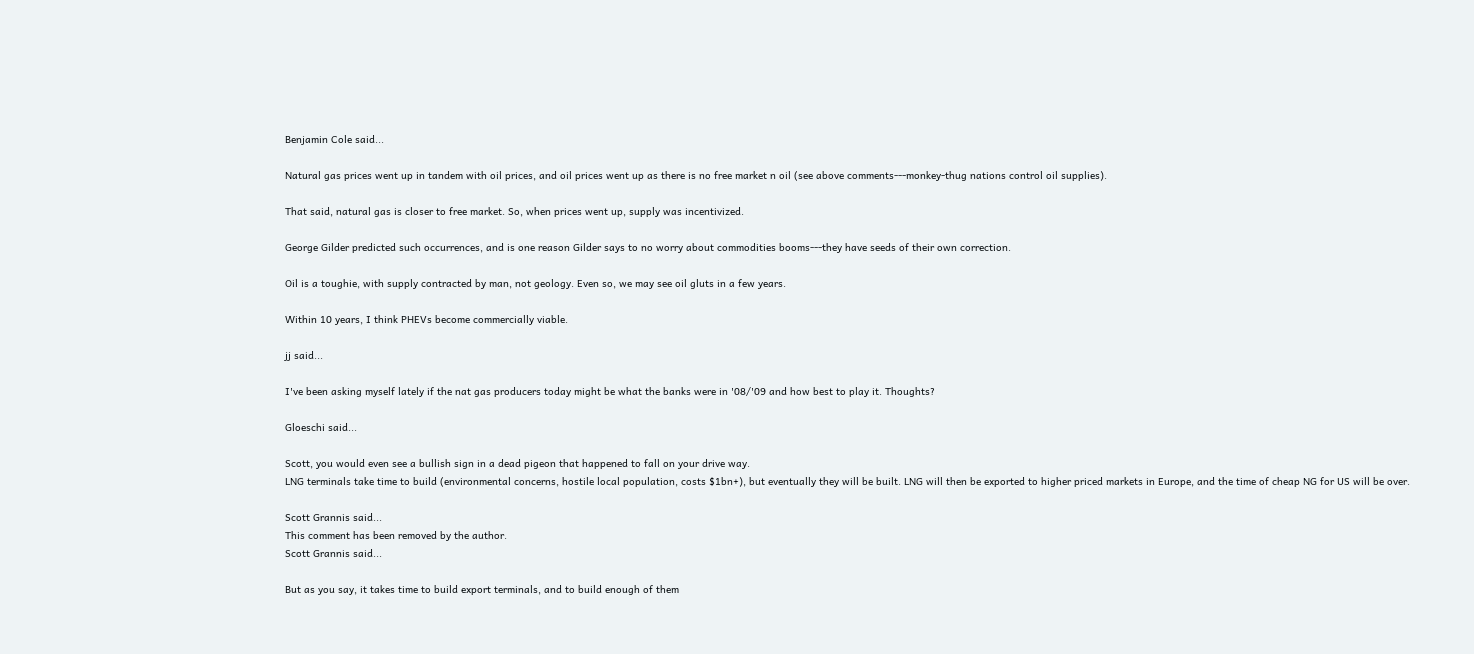Benjamin Cole said...

Natural gas prices went up in tandem with oil prices, and oil prices went up as there is no free market n oil (see above comments---monkey-thug nations control oil supplies).

That said, natural gas is closer to free market. So, when prices went up, supply was incentivized.

George Gilder predicted such occurrences, and is one reason Gilder says to no worry about commodities booms---they have seeds of their own correction.

Oil is a toughie, with supply contracted by man, not geology. Even so, we may see oil gluts in a few years.

Within 10 years, I think PHEVs become commercially viable.

jj said...

I've been asking myself lately if the nat gas producers today might be what the banks were in '08/'09 and how best to play it. Thoughts?

Gloeschi said...

Scott, you would even see a bullish sign in a dead pigeon that happened to fall on your drive way.
LNG terminals take time to build (environmental concerns, hostile local population, costs $1bn+), but eventually they will be built. LNG will then be exported to higher priced markets in Europe, and the time of cheap NG for US will be over.

Scott Grannis said...
This comment has been removed by the author.
Scott Grannis said...

But as you say, it takes time to build export terminals, and to build enough of them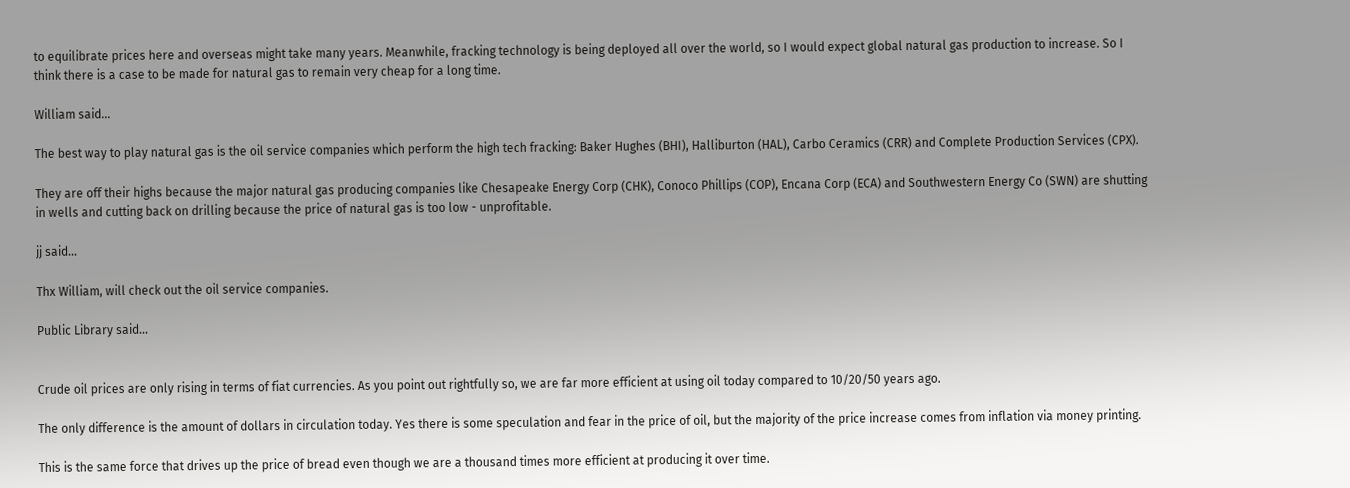to equilibrate prices here and overseas might take many years. Meanwhile, fracking technology is being deployed all over the world, so I would expect global natural gas production to increase. So I think there is a case to be made for natural gas to remain very cheap for a long time.

William said...

The best way to play natural gas is the oil service companies which perform the high tech fracking: Baker Hughes (BHI), Halliburton (HAL), Carbo Ceramics (CRR) and Complete Production Services (CPX).

They are off their highs because the major natural gas producing companies like Chesapeake Energy Corp (CHK), Conoco Phillips (COP), Encana Corp (ECA) and Southwestern Energy Co (SWN) are shutting in wells and cutting back on drilling because the price of natural gas is too low - unprofitable.

jj said...

Thx William, will check out the oil service companies.

Public Library said...


Crude oil prices are only rising in terms of fiat currencies. As you point out rightfully so, we are far more efficient at using oil today compared to 10/20/50 years ago.

The only difference is the amount of dollars in circulation today. Yes there is some speculation and fear in the price of oil, but the majority of the price increase comes from inflation via money printing.

This is the same force that drives up the price of bread even though we are a thousand times more efficient at producing it over time.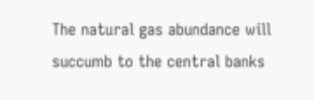The natural gas abundance will succumb to the central banks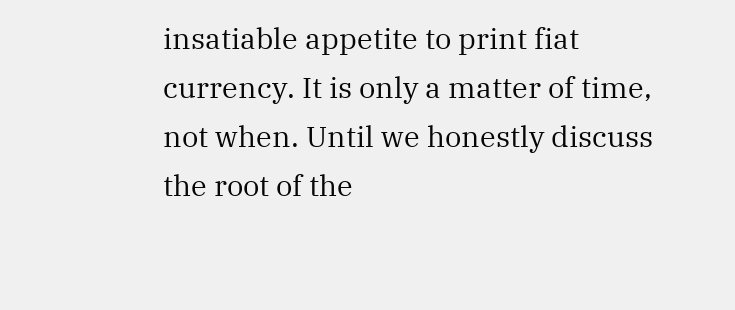insatiable appetite to print fiat currency. It is only a matter of time, not when. Until we honestly discuss the root of the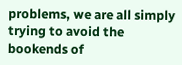problems, we are all simply trying to avoid the bookends of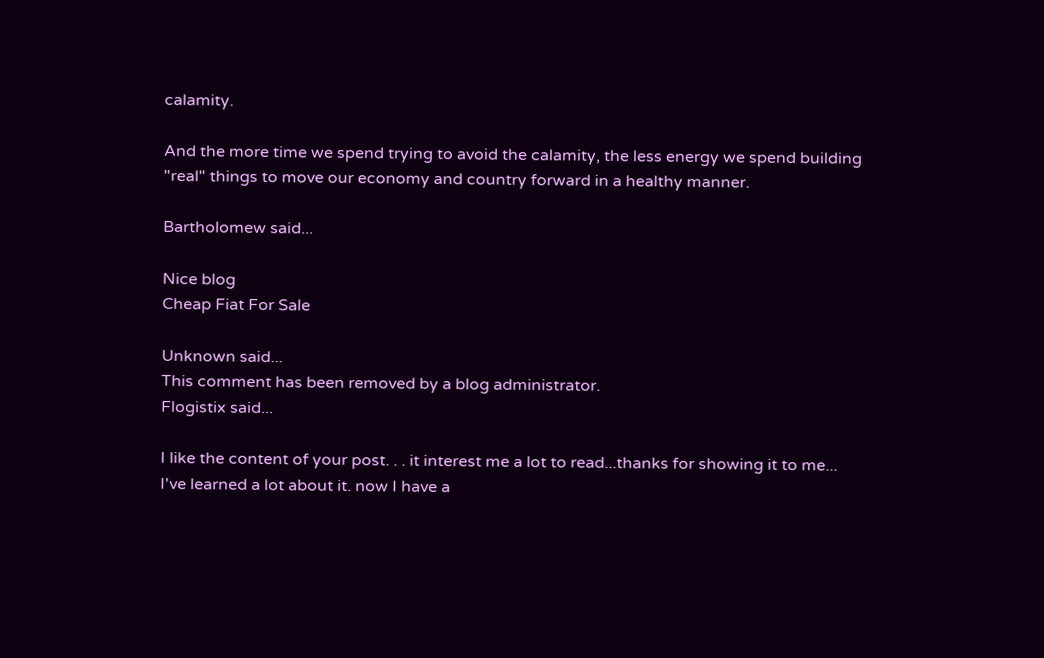calamity.

And the more time we spend trying to avoid the calamity, the less energy we spend building "real" things to move our economy and country forward in a healthy manner.

Bartholomew said...

Nice blog
Cheap Fiat For Sale

Unknown said...
This comment has been removed by a blog administrator.
Flogistix said...

I like the content of your post. . . it interest me a lot to read...thanks for showing it to me...
I've learned a lot about it. now I have a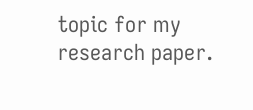topic for my research paper.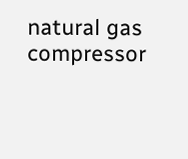natural gas compressor